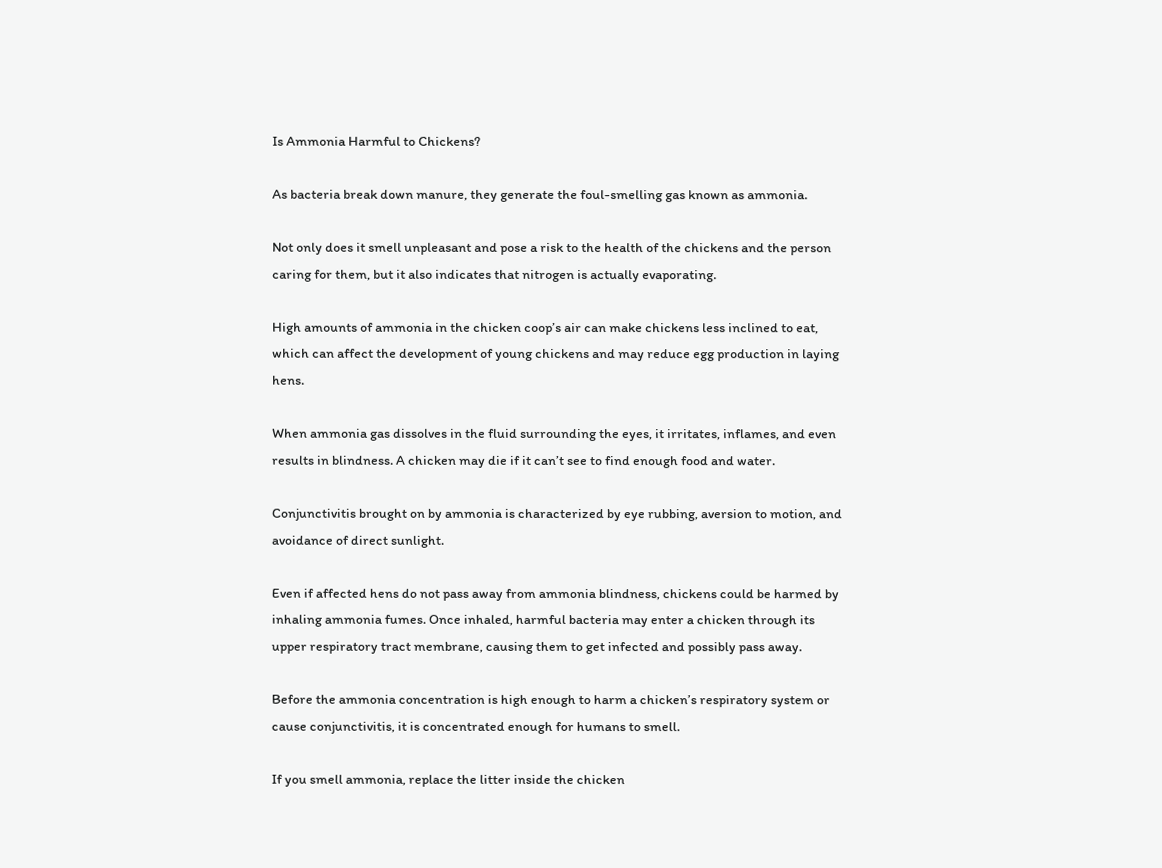Is Ammonia Harmful to Chickens?

As bacteria break down manure, they generate the foul-smelling gas known as ammonia.

Not only does it smell unpleasant and pose a risk to the health of the chickens and the person caring for them, but it also indicates that nitrogen is actually evaporating.

High amounts of ammonia in the chicken coop’s air can make chickens less inclined to eat, which can affect the development of young chickens and may reduce egg production in laying hens.

When ammonia gas dissolves in the fluid surrounding the eyes, it irritates, inflames, and even results in blindness. A chicken may die if it can’t see to find enough food and water.

Conjunctivitis brought on by ammonia is characterized by eye rubbing, aversion to motion, and avoidance of direct sunlight.

Even if affected hens do not pass away from ammonia blindness, chickens could be harmed by inhaling ammonia fumes. Once inhaled, harmful bacteria may enter a chicken through its upper respiratory tract membrane, causing them to get infected and possibly pass away.

Before the ammonia concentration is high enough to harm a chicken’s respiratory system or cause conjunctivitis, it is concentrated enough for humans to smell.

If you smell ammonia, replace the litter inside the chicken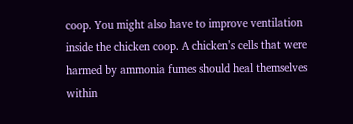coop. You might also have to improve ventilation inside the chicken coop. A chicken’s cells that were harmed by ammonia fumes should heal themselves within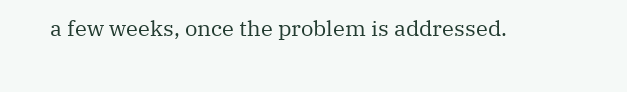a few weeks, once the problem is addressed.